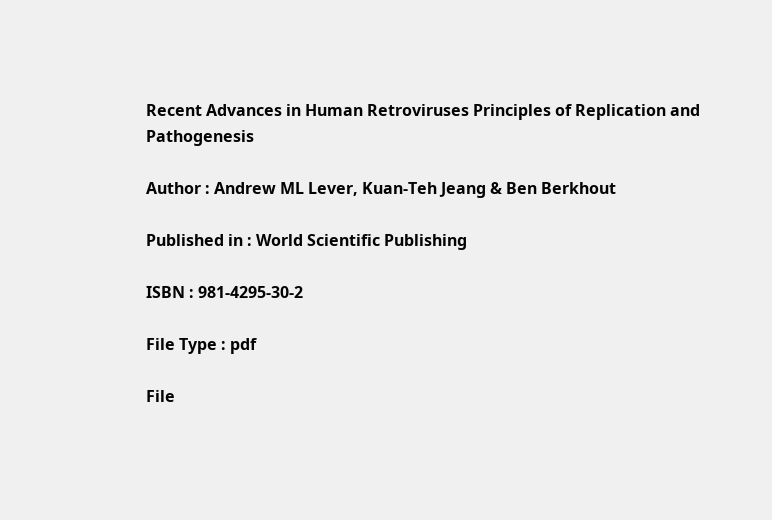Recent Advances in Human Retroviruses Principles of Replication and Pathogenesis

Author : Andrew ML Lever, Kuan-Teh Jeang & Ben Berkhout

Published in : World Scientific Publishing

ISBN : 981-4295-30-2

File Type : pdf

File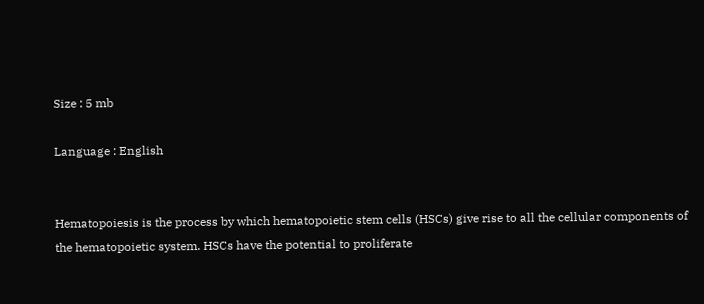Size : 5 mb

Language : English


Hematopoiesis is the process by which hematopoietic stem cells (HSCs) give rise to all the cellular components of the hematopoietic system. HSCs have the potential to proliferate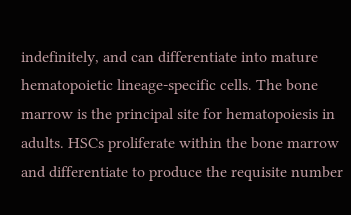indefinitely, and can differentiate into mature hematopoietic lineage-specific cells. The bone marrow is the principal site for hematopoiesis in adults. HSCs proliferate within the bone marrow and differentiate to produce the requisite number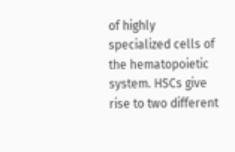of highly specialized cells of the hematopoietic system. HSCs give rise to two different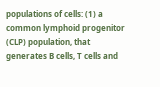populations of cells: (1) a common lymphoid progenitor (CLP) population, that generates B cells, T cells and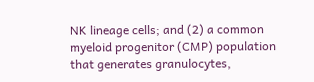NK lineage cells; and (2) a common myeloid progenitor (CMP) population that generates granulocytes,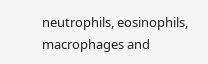neutrophils, eosinophils, macrophages and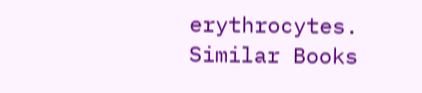erythrocytes.
Similar Books